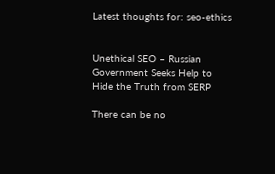Latest thoughts for: seo-ethics


Unethical SEO – Russian Government Seeks Help to Hide the Truth from SERP

There can be no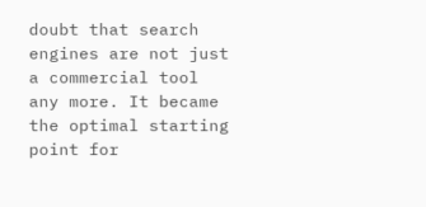doubt that search engines are not just a commercial tool any more. It became the optimal starting point for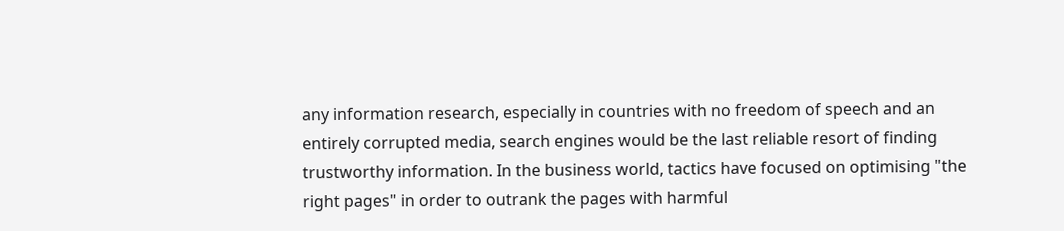any information research, especially in countries with no freedom of speech and an entirely corrupted media, search engines would be the last reliable resort of finding trustworthy information. In the business world, tactics have focused on optimising "the right pages" in order to outrank the pages with harmful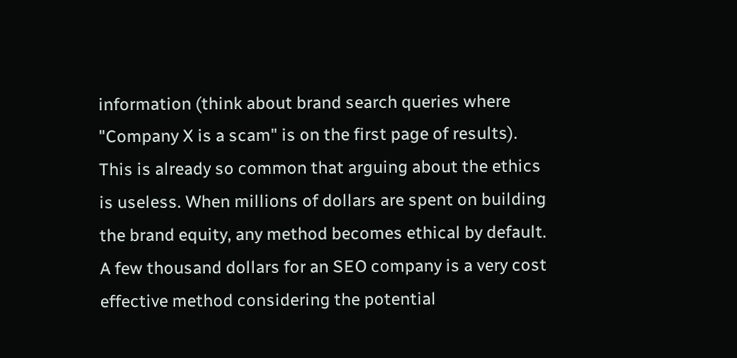information (think about brand search queries where "Company X is a scam" is on the first page of results). This is already so common that arguing about the ethics is useless. When millions of dollars are spent on building the brand equity, any method becomes ethical by default. A few thousand dollars for an SEO company is a very cost effective method considering the potential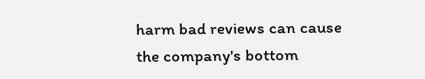harm bad reviews can cause the company's bottom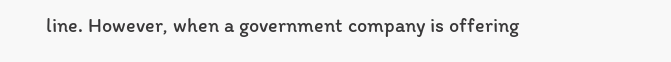line. However, when a government company is offering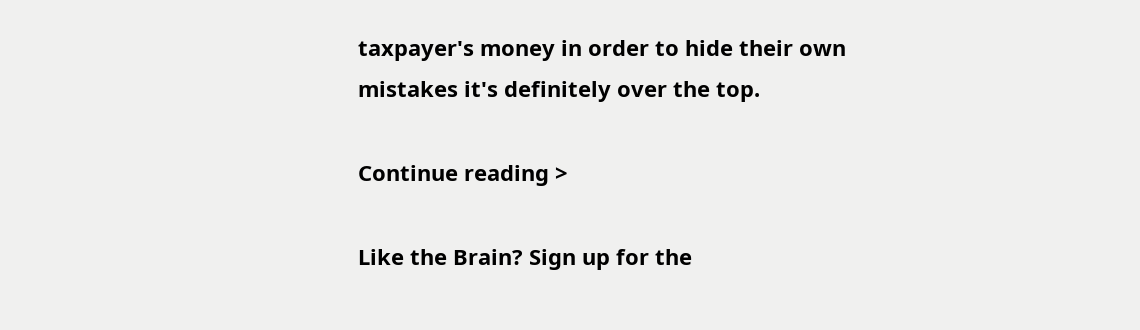taxpayer's money in order to hide their own mistakes it's definitely over the top.

Continue reading >

Like the Brain? Sign up for the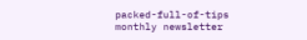packed-full-of-tips monthly newsletter